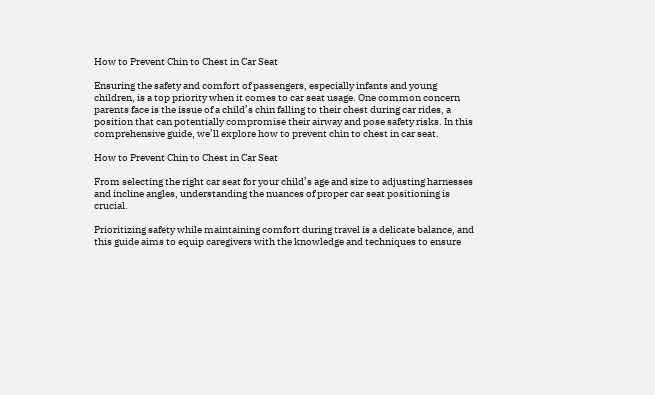How to Prevent Chin to Chest in Car Seat

Ensuring the safety and comfort of passengers, especially infants and young children, is a top priority when it comes to car seat usage. One common concern parents face is the issue of a child’s chin falling to their chest during car rides, a position that can potentially compromise their airway and pose safety risks. In this comprehensive guide, we’ll explore how to prevent chin to chest in car seat.

How to Prevent Chin to Chest in Car Seat

From selecting the right car seat for your child’s age and size to adjusting harnesses and incline angles, understanding the nuances of proper car seat positioning is crucial.

Prioritizing safety while maintaining comfort during travel is a delicate balance, and this guide aims to equip caregivers with the knowledge and techniques to ensure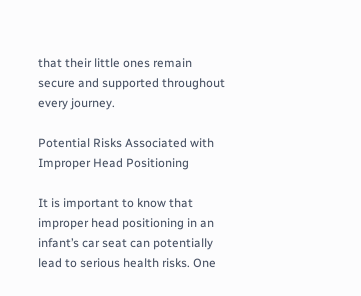that their little ones remain secure and supported throughout every journey.

Potential Risks Associated with Improper Head Positioning

It is important to know that improper head positioning in an infant’s car seat can potentially lead to serious health risks. One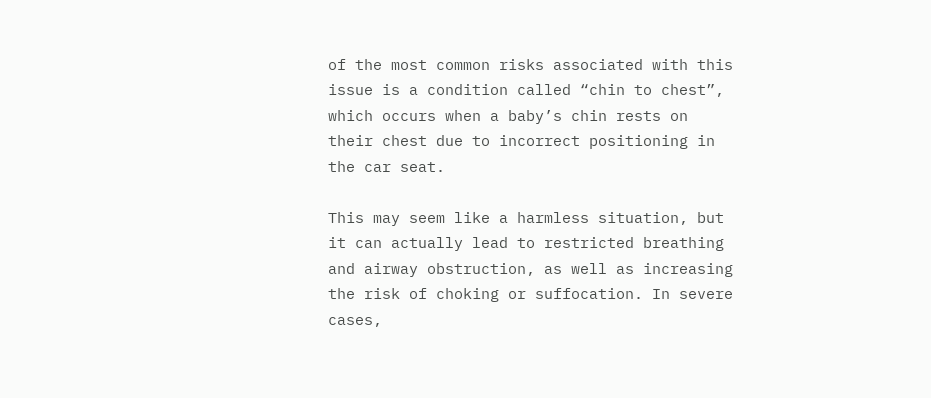of the most common risks associated with this issue is a condition called “chin to chest”, which occurs when a baby’s chin rests on their chest due to incorrect positioning in the car seat.

This may seem like a harmless situation, but it can actually lead to restricted breathing and airway obstruction, as well as increasing the risk of choking or suffocation. In severe cases,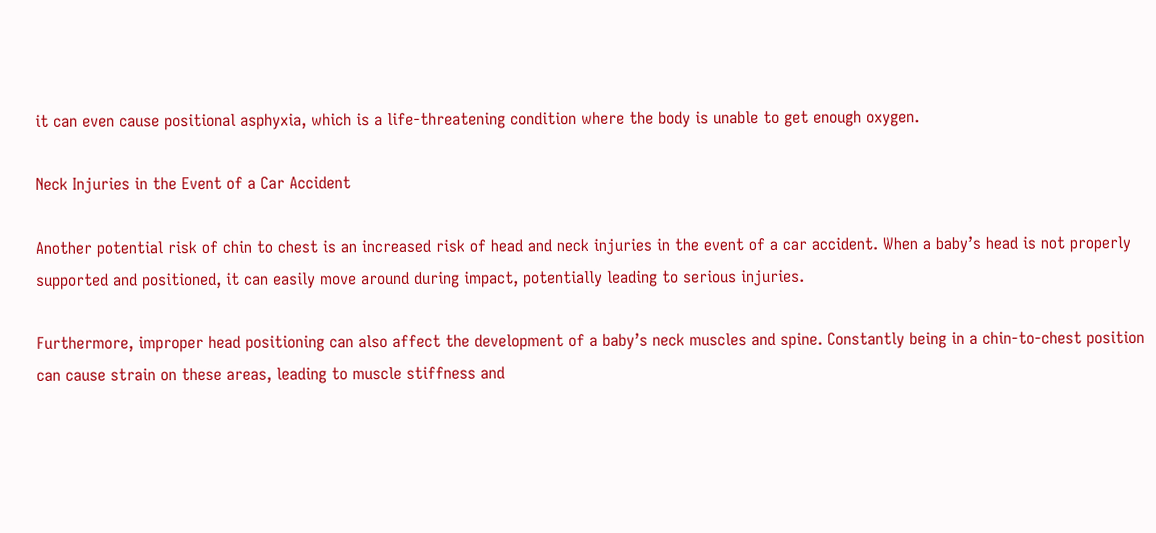it can even cause positional asphyxia, which is a life-threatening condition where the body is unable to get enough oxygen.

Neck Injuries in the Event of a Car Accident

Another potential risk of chin to chest is an increased risk of head and neck injuries in the event of a car accident. When a baby’s head is not properly supported and positioned, it can easily move around during impact, potentially leading to serious injuries.

Furthermore, improper head positioning can also affect the development of a baby’s neck muscles and spine. Constantly being in a chin-to-chest position can cause strain on these areas, leading to muscle stiffness and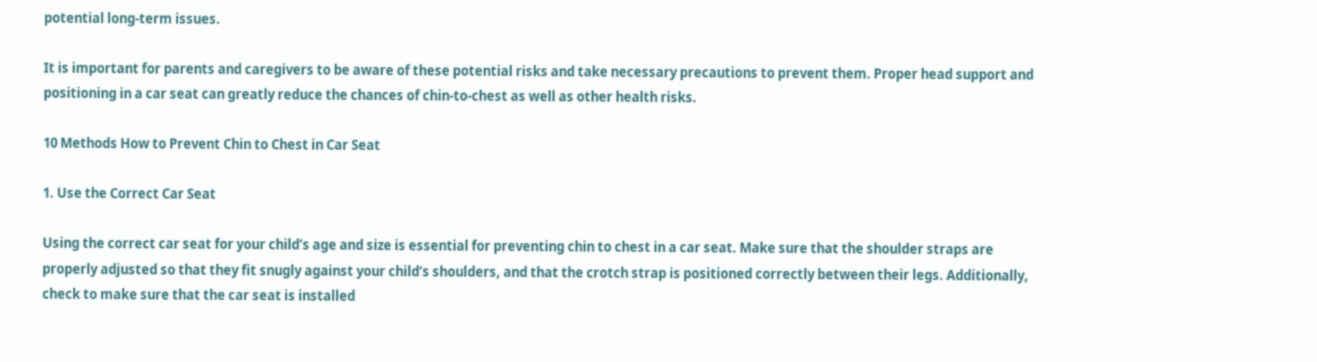potential long-term issues.

It is important for parents and caregivers to be aware of these potential risks and take necessary precautions to prevent them. Proper head support and positioning in a car seat can greatly reduce the chances of chin-to-chest as well as other health risks.

10 Methods How to Prevent Chin to Chest in Car Seat

1. Use the Correct Car Seat

Using the correct car seat for your child’s age and size is essential for preventing chin to chest in a car seat. Make sure that the shoulder straps are properly adjusted so that they fit snugly against your child’s shoulders, and that the crotch strap is positioned correctly between their legs. Additionally, check to make sure that the car seat is installed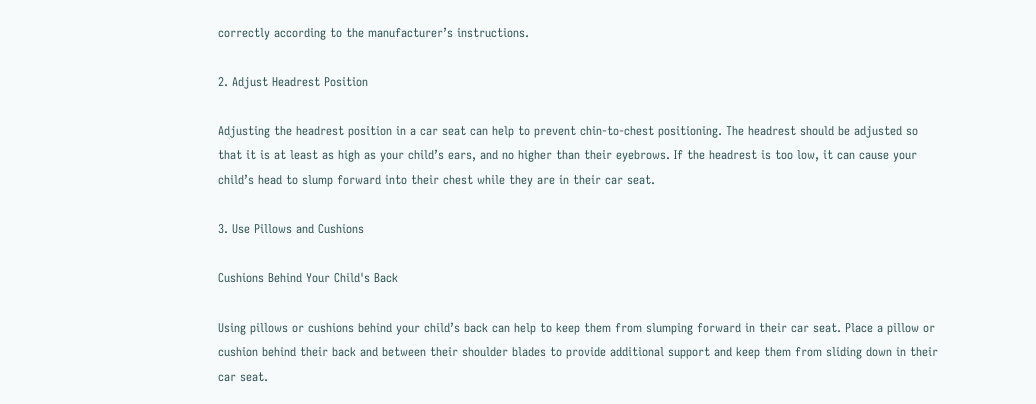correctly according to the manufacturer’s instructions.

2. Adjust Headrest Position

Adjusting the headrest position in a car seat can help to prevent chin-to-chest positioning. The headrest should be adjusted so that it is at least as high as your child’s ears, and no higher than their eyebrows. If the headrest is too low, it can cause your child’s head to slump forward into their chest while they are in their car seat.

3. Use Pillows and Cushions

Cushions Behind Your Child's Back

Using pillows or cushions behind your child’s back can help to keep them from slumping forward in their car seat. Place a pillow or cushion behind their back and between their shoulder blades to provide additional support and keep them from sliding down in their car seat.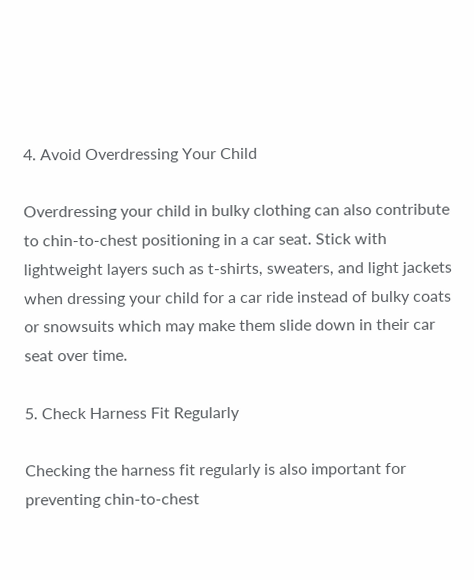4. Avoid Overdressing Your Child

Overdressing your child in bulky clothing can also contribute to chin-to-chest positioning in a car seat. Stick with lightweight layers such as t-shirts, sweaters, and light jackets when dressing your child for a car ride instead of bulky coats or snowsuits which may make them slide down in their car seat over time.

5. Check Harness Fit Regularly

Checking the harness fit regularly is also important for preventing chin-to-chest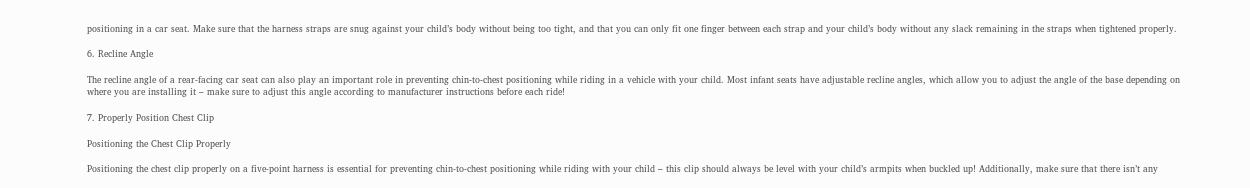positioning in a car seat. Make sure that the harness straps are snug against your child’s body without being too tight, and that you can only fit one finger between each strap and your child’s body without any slack remaining in the straps when tightened properly.

6. Recline Angle

The recline angle of a rear-facing car seat can also play an important role in preventing chin-to-chest positioning while riding in a vehicle with your child. Most infant seats have adjustable recline angles, which allow you to adjust the angle of the base depending on where you are installing it – make sure to adjust this angle according to manufacturer instructions before each ride!

7. Properly Position Chest Clip

Positioning the Chest Clip Properly

Positioning the chest clip properly on a five-point harness is essential for preventing chin-to-chest positioning while riding with your child – this clip should always be level with your child’s armpits when buckled up! Additionally, make sure that there isn’t any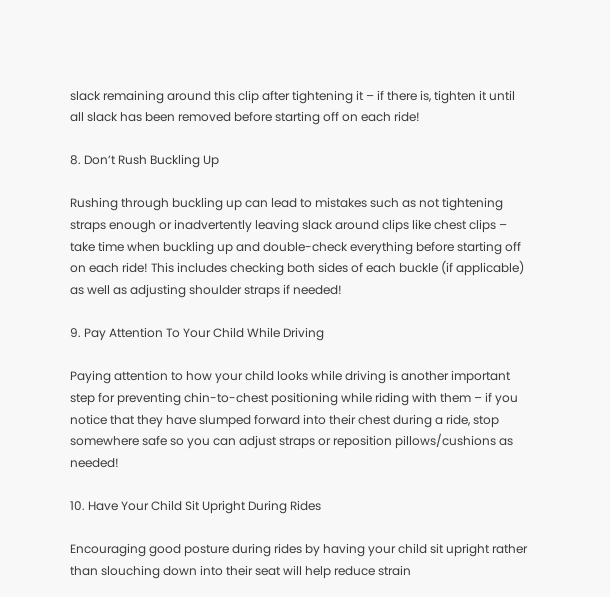slack remaining around this clip after tightening it – if there is, tighten it until all slack has been removed before starting off on each ride!

8. Don’t Rush Buckling Up

Rushing through buckling up can lead to mistakes such as not tightening straps enough or inadvertently leaving slack around clips like chest clips – take time when buckling up and double-check everything before starting off on each ride! This includes checking both sides of each buckle (if applicable) as well as adjusting shoulder straps if needed!

9. Pay Attention To Your Child While Driving

Paying attention to how your child looks while driving is another important step for preventing chin-to-chest positioning while riding with them – if you notice that they have slumped forward into their chest during a ride, stop somewhere safe so you can adjust straps or reposition pillows/cushions as needed!

10. Have Your Child Sit Upright During Rides

Encouraging good posture during rides by having your child sit upright rather than slouching down into their seat will help reduce strain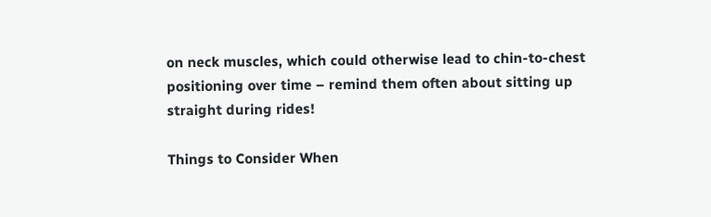on neck muscles, which could otherwise lead to chin-to-chest positioning over time – remind them often about sitting up straight during rides!

Things to Consider When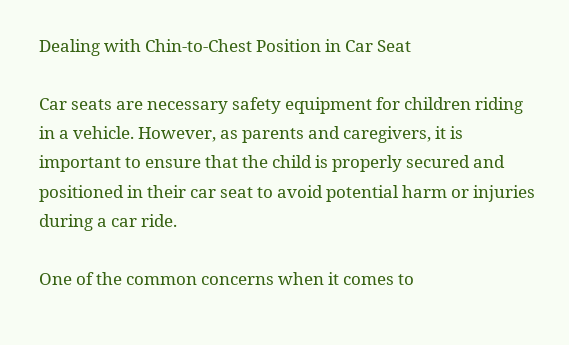Dealing with Chin-to-Chest Position in Car Seat

Car seats are necessary safety equipment for children riding in a vehicle. However, as parents and caregivers, it is important to ensure that the child is properly secured and positioned in their car seat to avoid potential harm or injuries during a car ride.

One of the common concerns when it comes to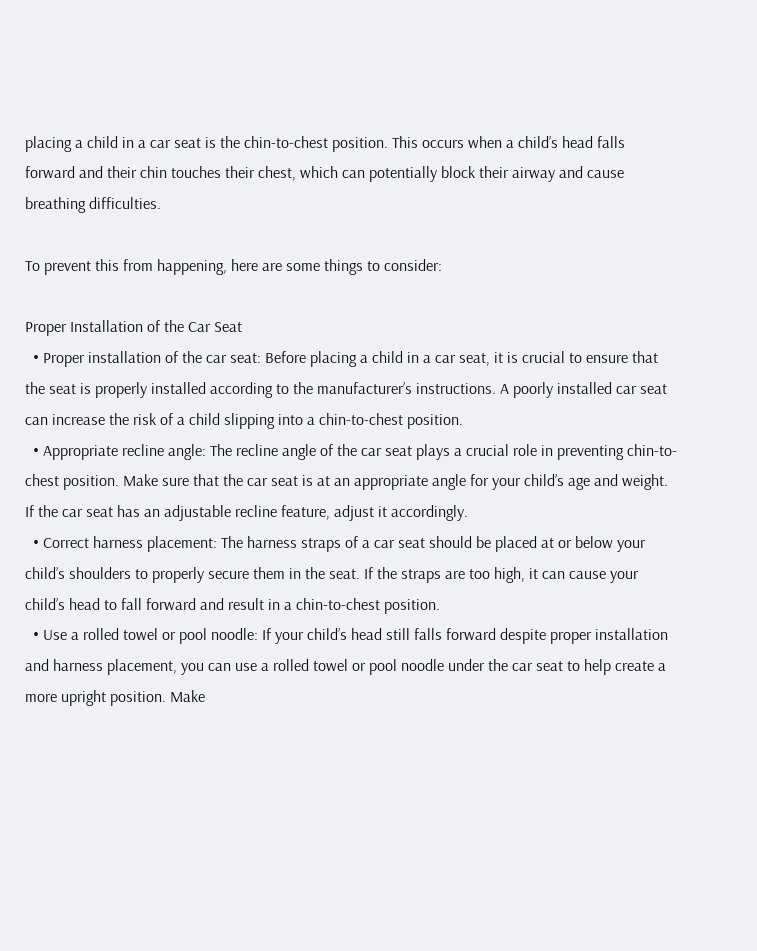placing a child in a car seat is the chin-to-chest position. This occurs when a child’s head falls forward and their chin touches their chest, which can potentially block their airway and cause breathing difficulties.

To prevent this from happening, here are some things to consider:

Proper Installation of the Car Seat
  • Proper installation of the car seat: Before placing a child in a car seat, it is crucial to ensure that the seat is properly installed according to the manufacturer’s instructions. A poorly installed car seat can increase the risk of a child slipping into a chin-to-chest position.
  • Appropriate recline angle: The recline angle of the car seat plays a crucial role in preventing chin-to-chest position. Make sure that the car seat is at an appropriate angle for your child’s age and weight. If the car seat has an adjustable recline feature, adjust it accordingly.
  • Correct harness placement: The harness straps of a car seat should be placed at or below your child’s shoulders to properly secure them in the seat. If the straps are too high, it can cause your child’s head to fall forward and result in a chin-to-chest position.
  • Use a rolled towel or pool noodle: If your child’s head still falls forward despite proper installation and harness placement, you can use a rolled towel or pool noodle under the car seat to help create a more upright position. Make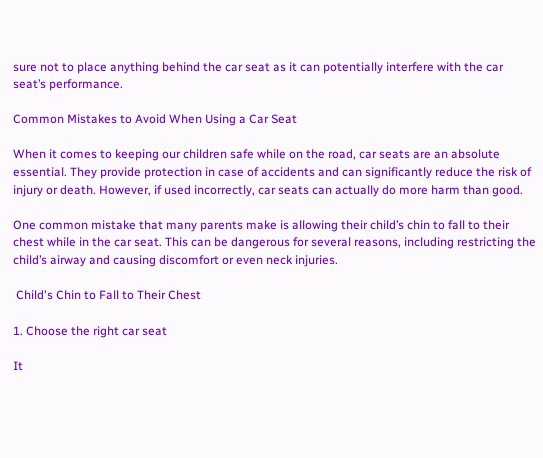sure not to place anything behind the car seat as it can potentially interfere with the car seat’s performance.

Common Mistakes to Avoid When Using a Car Seat

When it comes to keeping our children safe while on the road, car seats are an absolute essential. They provide protection in case of accidents and can significantly reduce the risk of injury or death. However, if used incorrectly, car seats can actually do more harm than good.

One common mistake that many parents make is allowing their child’s chin to fall to their chest while in the car seat. This can be dangerous for several reasons, including restricting the child’s airway and causing discomfort or even neck injuries.

 Child's Chin to Fall to Their Chest

1. Choose the right car seat

It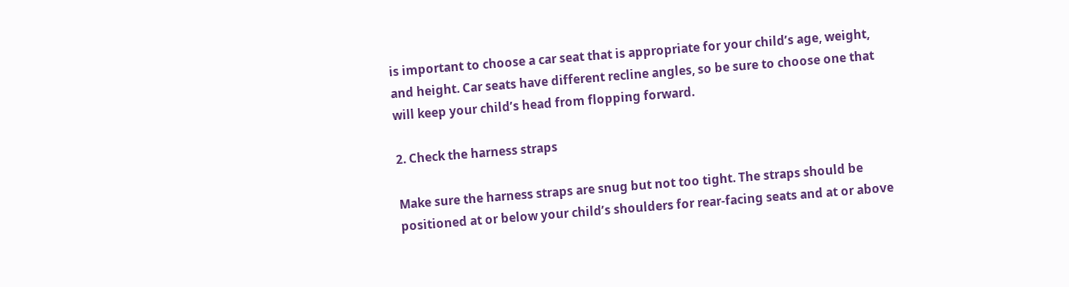is important to choose a car seat that is appropriate for your child’s age, weight, and height. Car seats have different recline angles, so be sure to choose one that will keep your child’s head from flopping forward.

2. Check the harness straps

Make sure the harness straps are snug but not too tight. The straps should be positioned at or below your child’s shoulders for rear-facing seats and at or above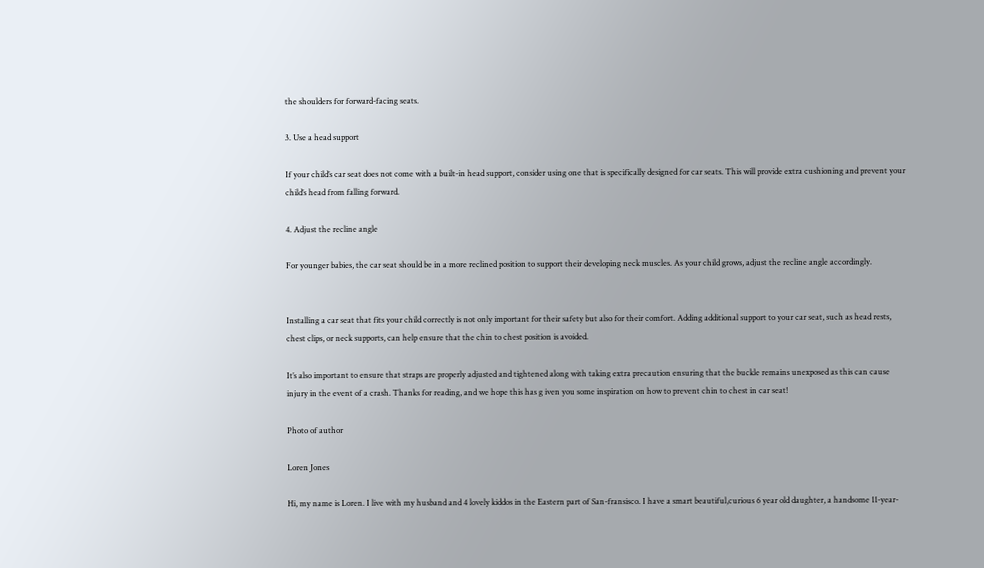the shoulders for forward-facing seats.

3. Use a head support

If your child’s car seat does not come with a built-in head support, consider using one that is specifically designed for car seats. This will provide extra cushioning and prevent your child’s head from falling forward.

4. Adjust the recline angle

For younger babies, the car seat should be in a more reclined position to support their developing neck muscles. As your child grows, adjust the recline angle accordingly.


Installing a car seat that fits your child correctly is not only important for their safety but also for their comfort. Adding additional support to your car seat, such as head rests, chest clips, or neck supports, can help ensure that the chin to chest position is avoided.

It’s also important to ensure that straps are properly adjusted and tightened along with taking extra precaution ensuring that the buckle remains unexposed as this can cause injury in the event of a crash. Thanks for reading, and we hope this has g iven you some inspiration on how to prevent chin to chest in car seat!

Photo of author

Loren Jones

Hi, my name is Loren. I live with my husband and 4 lovely kiddos in the Eastern part of San-fransisco. I have a smart beautiful,curious 6 year old daughter, a handsome 11-year-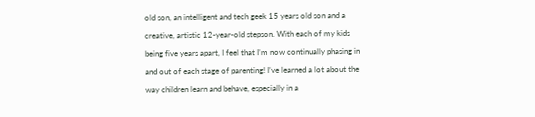old son, an intelligent and tech geek 15 years old son and a creative, artistic 12-year-old stepson. With each of my kids being five years apart, I feel that I’m now continually phasing in and out of each stage of parenting! I’ve learned a lot about the way children learn and behave, especially in a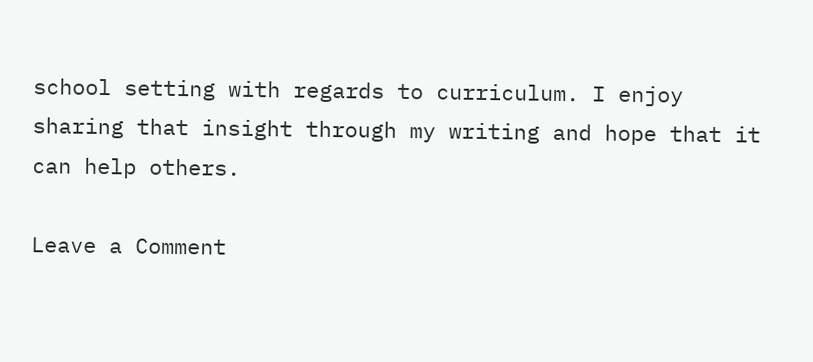school setting with regards to curriculum. I enjoy sharing that insight through my writing and hope that it can help others.

Leave a Comment